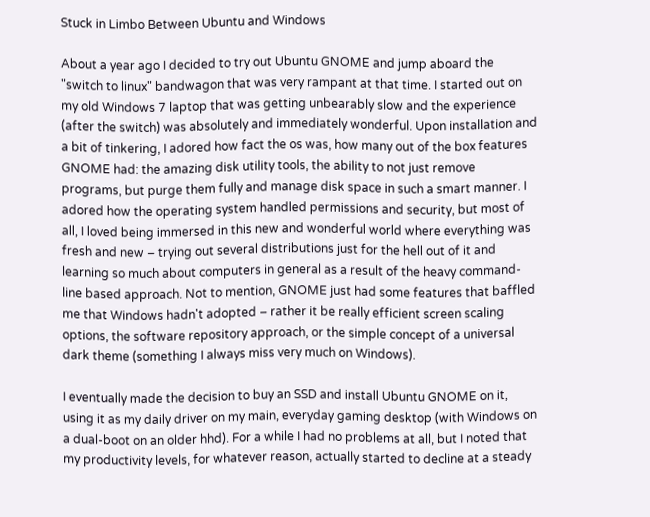Stuck in Limbo Between Ubuntu and Windows

About a year ago I decided to try out Ubuntu GNOME and jump aboard the "switch to linux" bandwagon that was very rampant at that time. I started out on my old Windows 7 laptop that was getting unbearably slow and the experience (after the switch) was absolutely and immediately wonderful. Upon installation and a bit of tinkering, I adored how fact the os was, how many out of the box features GNOME had: the amazing disk utility tools, the ability to not just remove programs, but purge them fully and manage disk space in such a smart manner. I adored how the operating system handled permissions and security, but most of all, I loved being immersed in this new and wonderful world where everything was fresh and new – trying out several distributions just for the hell out of it and learning so much about computers in general as a result of the heavy command-line based approach. Not to mention, GNOME just had some features that baffled me that Windows hadn't adopted – rather it be really efficient screen scaling options, the software repository approach, or the simple concept of a universal dark theme (something I always miss very much on Windows).

I eventually made the decision to buy an SSD and install Ubuntu GNOME on it, using it as my daily driver on my main, everyday gaming desktop (with Windows on a dual-boot on an older hhd). For a while I had no problems at all, but I noted that my productivity levels, for whatever reason, actually started to decline at a steady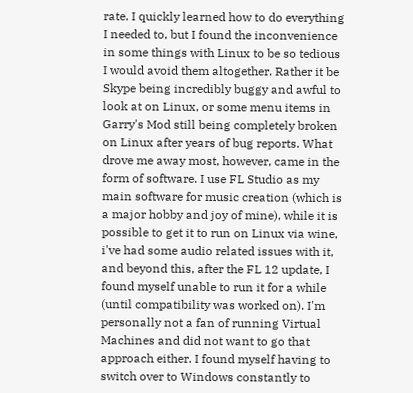rate. I quickly learned how to do everything I needed to, but I found the inconvenience in some things with Linux to be so tedious I would avoid them altogether. Rather it be Skype being incredibly buggy and awful to look at on Linux, or some menu items in Garry's Mod still being completely broken on Linux after years of bug reports. What drove me away most, however, came in the form of software. I use FL Studio as my main software for music creation (which is a major hobby and joy of mine), while it is possible to get it to run on Linux via wine, i've had some audio related issues with it, and beyond this, after the FL 12 update, I found myself unable to run it for a while (until compatibility was worked on). I'm personally not a fan of running Virtual Machines and did not want to go that approach either. I found myself having to switch over to Windows constantly to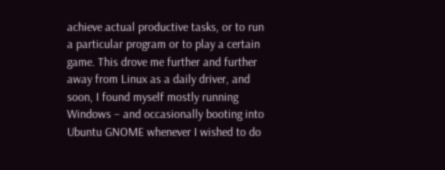achieve actual productive tasks, or to run a particular program or to play a certain game. This drove me further and further away from Linux as a daily driver, and soon, I found myself mostly running Windows – and occasionally booting into Ubuntu GNOME whenever I wished to do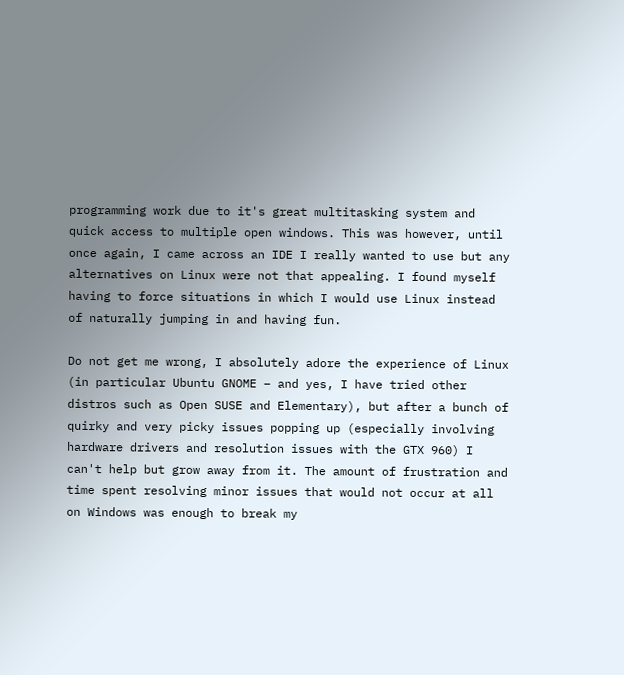programming work due to it's great multitasking system and quick access to multiple open windows. This was however, until once again, I came across an IDE I really wanted to use but any alternatives on Linux were not that appealing. I found myself having to force situations in which I would use Linux instead of naturally jumping in and having fun.

Do not get me wrong, I absolutely adore the experience of Linux (in particular Ubuntu GNOME – and yes, I have tried other distros such as Open SUSE and Elementary), but after a bunch of quirky and very picky issues popping up (especially involving hardware drivers and resolution issues with the GTX 960) I can't help but grow away from it. The amount of frustration and time spent resolving minor issues that would not occur at all on Windows was enough to break my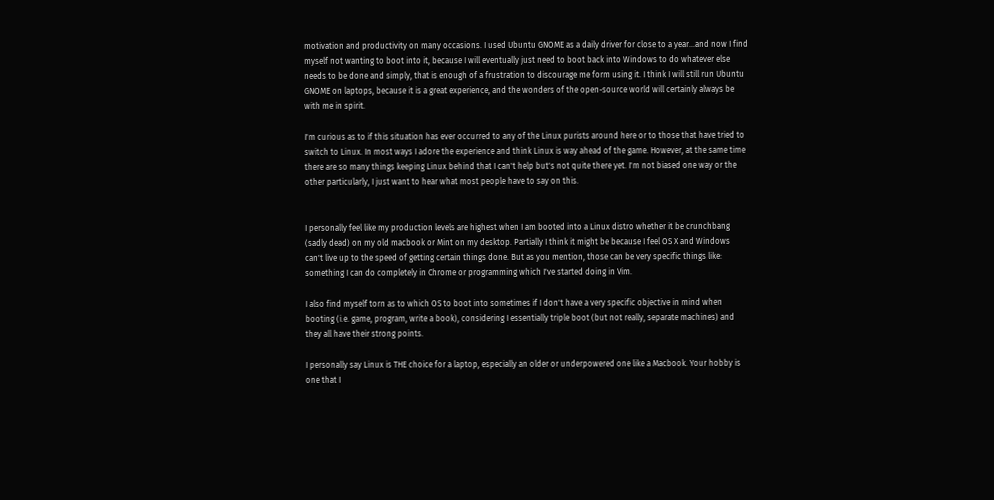motivation and productivity on many occasions. I used Ubuntu GNOME as a daily driver for close to a year...and now I find myself not wanting to boot into it, because I will eventually just need to boot back into Windows to do whatever else needs to be done and simply, that is enough of a frustration to discourage me form using it. I think I will still run Ubuntu GNOME on laptops, because it is a great experience, and the wonders of the open-source world will certainly always be with me in spirit.

I'm curious as to if this situation has ever occurred to any of the Linux purists around here or to those that have tried to switch to Linux. In most ways I adore the experience and think Linux is way ahead of the game. However, at the same time there are so many things keeping Linux behind that I can't help but's not quite there yet. I'm not biased one way or the other particularly, I just want to hear what most people have to say on this.


I personally feel like my production levels are highest when I am booted into a Linux distro whether it be crunchbang (sadly dead) on my old macbook or Mint on my desktop. Partially I think it might be because I feel OS X and Windows can't live up to the speed of getting certain things done. But as you mention, those can be very specific things like: something I can do completely in Chrome or programming which I've started doing in Vim.

I also find myself torn as to which OS to boot into sometimes if I don't have a very specific objective in mind when booting (i.e. game, program, write a book), considering I essentially triple boot (but not really, separate machines) and they all have their strong points.

I personally say Linux is THE choice for a laptop, especially an older or underpowered one like a Macbook. Your hobby is one that I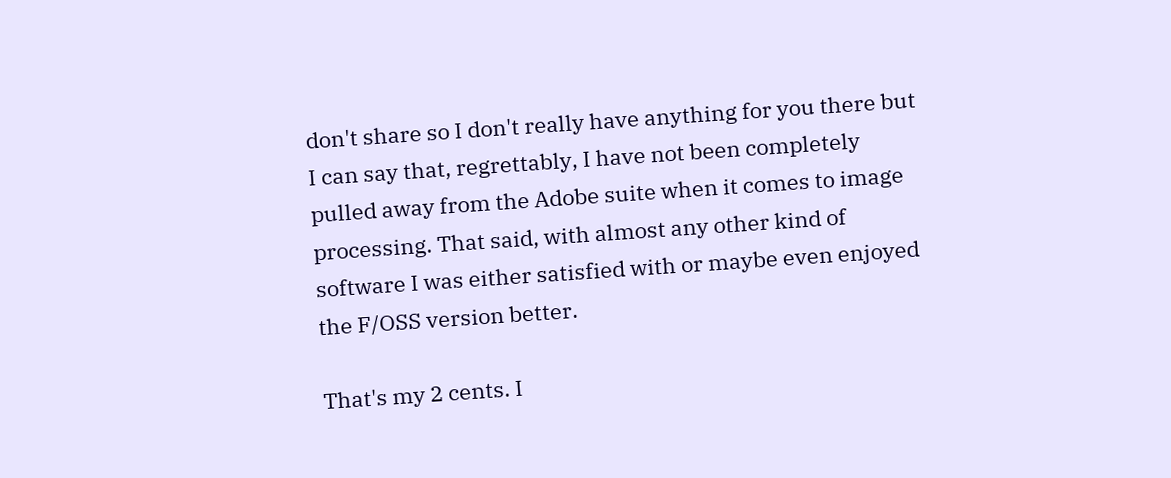don't share so I don't really have anything for you there but I can say that, regrettably, I have not been completely pulled away from the Adobe suite when it comes to image processing. That said, with almost any other kind of software I was either satisfied with or maybe even enjoyed the F/OSS version better.

That's my 2 cents. I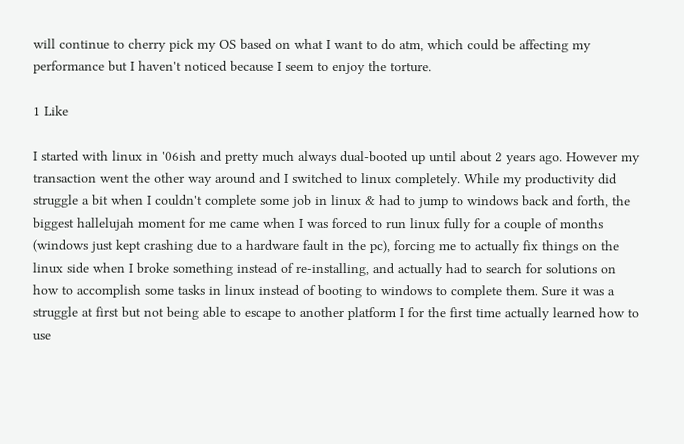will continue to cherry pick my OS based on what I want to do atm, which could be affecting my performance but I haven't noticed because I seem to enjoy the torture.

1 Like

I started with linux in '06ish and pretty much always dual-booted up until about 2 years ago. However my transaction went the other way around and I switched to linux completely. While my productivity did struggle a bit when I couldn't complete some job in linux & had to jump to windows back and forth, the biggest hallelujah moment for me came when I was forced to run linux fully for a couple of months (windows just kept crashing due to a hardware fault in the pc), forcing me to actually fix things on the linux side when I broke something instead of re-installing, and actually had to search for solutions on how to accomplish some tasks in linux instead of booting to windows to complete them. Sure it was a struggle at first but not being able to escape to another platform I for the first time actually learned how to use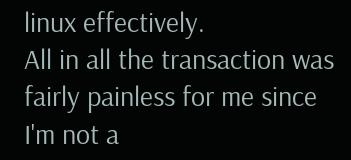linux effectively.
All in all the transaction was fairly painless for me since I'm not a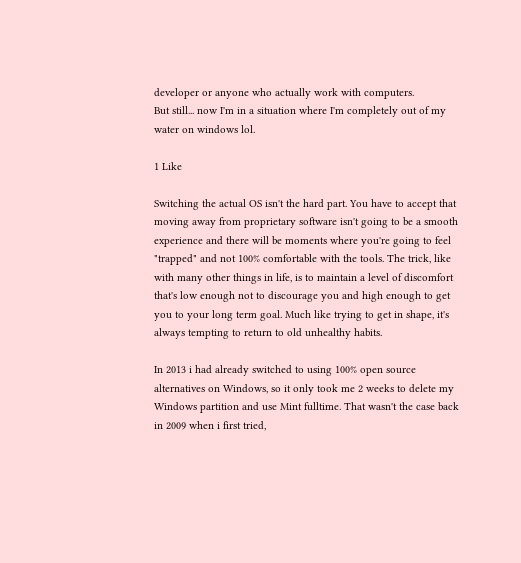developer or anyone who actually work with computers.
But still... now I'm in a situation where I'm completely out of my water on windows lol.

1 Like

Switching the actual OS isn't the hard part. You have to accept that moving away from proprietary software isn't going to be a smooth experience and there will be moments where you're going to feel "trapped" and not 100% comfortable with the tools. The trick, like with many other things in life, is to maintain a level of discomfort that's low enough not to discourage you and high enough to get you to your long term goal. Much like trying to get in shape, it's always tempting to return to old unhealthy habits.

In 2013 i had already switched to using 100% open source alternatives on Windows, so it only took me 2 weeks to delete my Windows partition and use Mint fulltime. That wasn't the case back in 2009 when i first tried,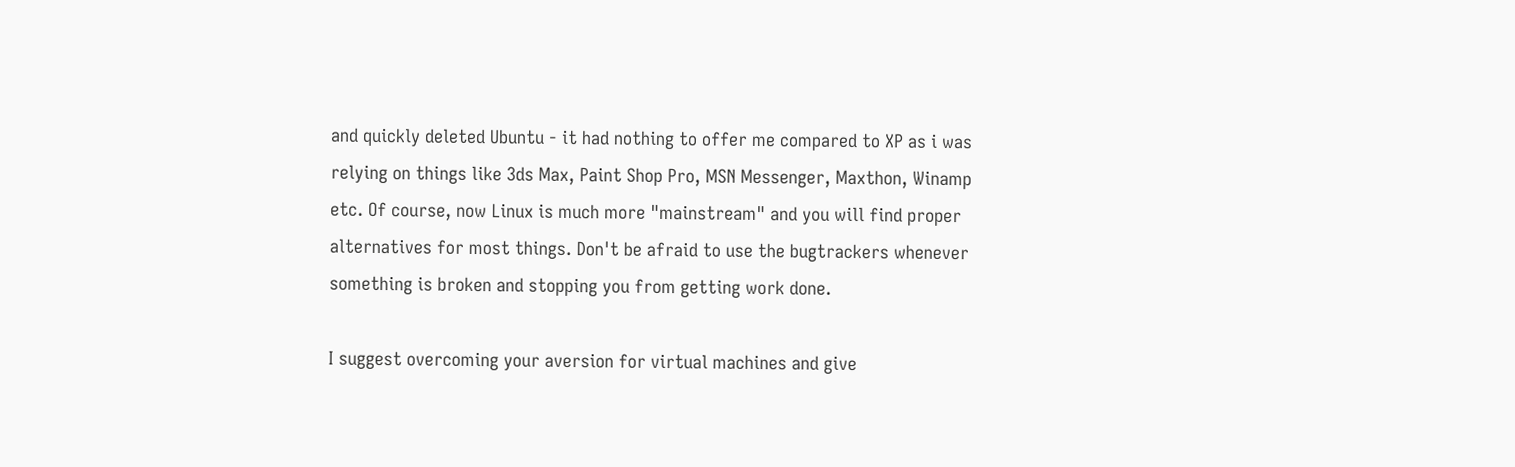and quickly deleted Ubuntu - it had nothing to offer me compared to XP as i was relying on things like 3ds Max, Paint Shop Pro, MSN Messenger, Maxthon, Winamp etc. Of course, now Linux is much more "mainstream" and you will find proper alternatives for most things. Don't be afraid to use the bugtrackers whenever something is broken and stopping you from getting work done.

I suggest overcoming your aversion for virtual machines and give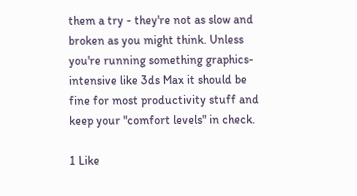them a try - they're not as slow and broken as you might think. Unless you're running something graphics-intensive like 3ds Max it should be fine for most productivity stuff and keep your "comfort levels" in check.

1 Like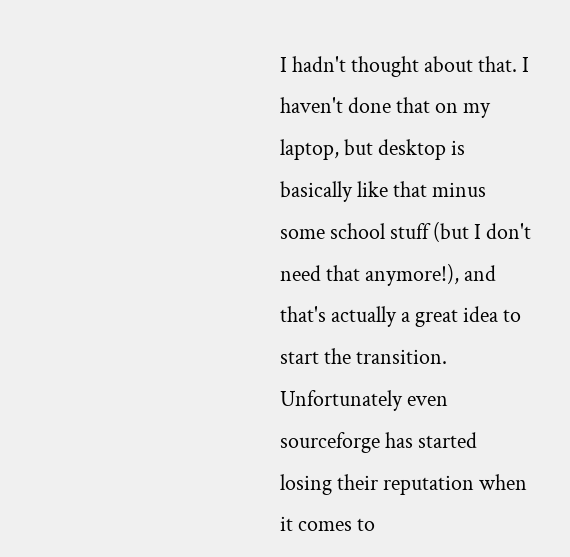I hadn't thought about that. I haven't done that on my laptop, but desktop is basically like that minus some school stuff (but I don't need that anymore!), and that's actually a great idea to start the transition. Unfortunately even sourceforge has started losing their reputation when it comes to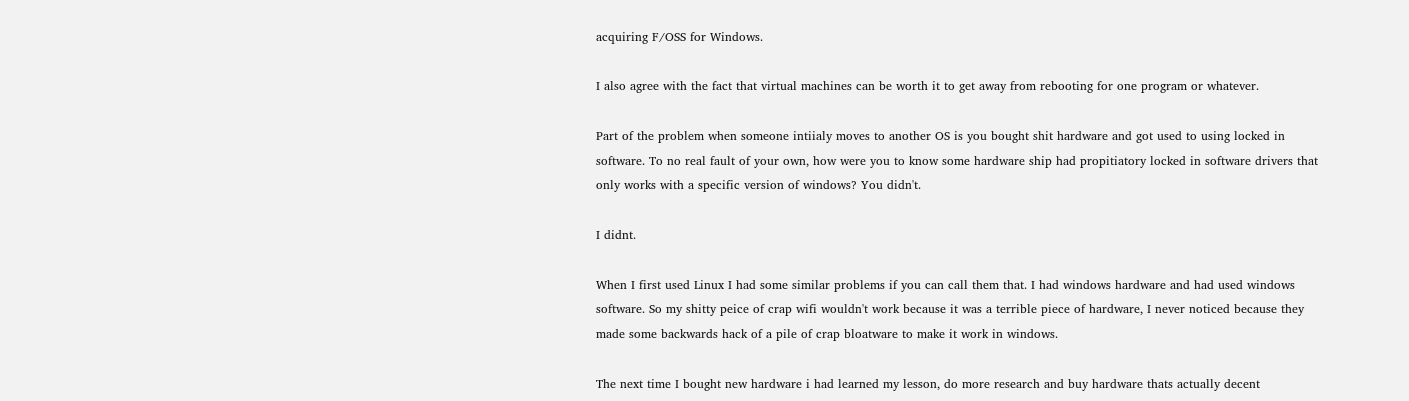acquiring F/OSS for Windows.

I also agree with the fact that virtual machines can be worth it to get away from rebooting for one program or whatever.

Part of the problem when someone intiialy moves to another OS is you bought shit hardware and got used to using locked in software. To no real fault of your own, how were you to know some hardware ship had propitiatory locked in software drivers that only works with a specific version of windows? You didn't.

I didnt.

When I first used Linux I had some similar problems if you can call them that. I had windows hardware and had used windows software. So my shitty peice of crap wifi wouldn't work because it was a terrible piece of hardware, I never noticed because they made some backwards hack of a pile of crap bloatware to make it work in windows.

The next time I bought new hardware i had learned my lesson, do more research and buy hardware thats actually decent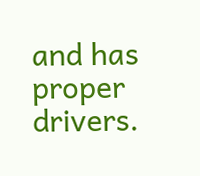and has proper drivers.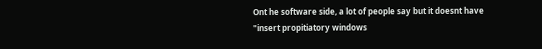Ont he software side, a lot of people say but it doesnt have "insert propitiatory windows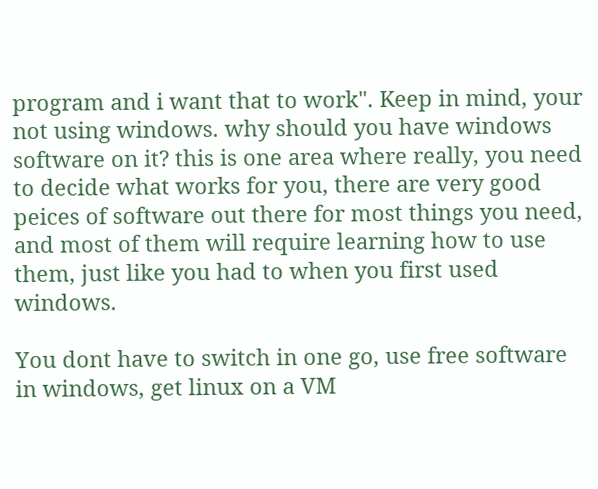program and i want that to work". Keep in mind, your not using windows. why should you have windows software on it? this is one area where really, you need to decide what works for you, there are very good peices of software out there for most things you need, and most of them will require learning how to use them, just like you had to when you first used windows.

You dont have to switch in one go, use free software in windows, get linux on a VM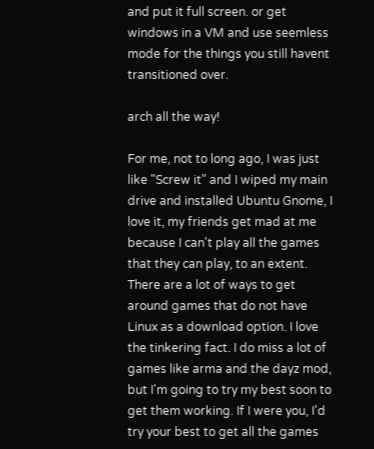and put it full screen. or get windows in a VM and use seemless mode for the things you still havent transitioned over.

arch all the way!

For me, not to long ago, I was just like "Screw it" and I wiped my main drive and installed Ubuntu Gnome, I love it, my friends get mad at me because I can't play all the games that they can play, to an extent. There are a lot of ways to get around games that do not have Linux as a download option. I love the tinkering fact. I do miss a lot of games like arma and the dayz mod, but I'm going to try my best soon to get them working. If I were you, I'd try your best to get all the games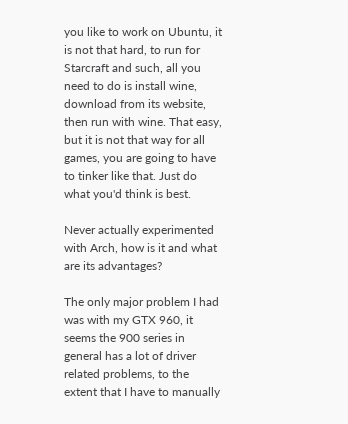you like to work on Ubuntu, it is not that hard, to run for Starcraft and such, all you need to do is install wine, download from its website, then run with wine. That easy, but it is not that way for all games, you are going to have to tinker like that. Just do what you'd think is best.

Never actually experimented with Arch, how is it and what are its advantages?

The only major problem I had was with my GTX 960, it seems the 900 series in general has a lot of driver related problems, to the extent that I have to manually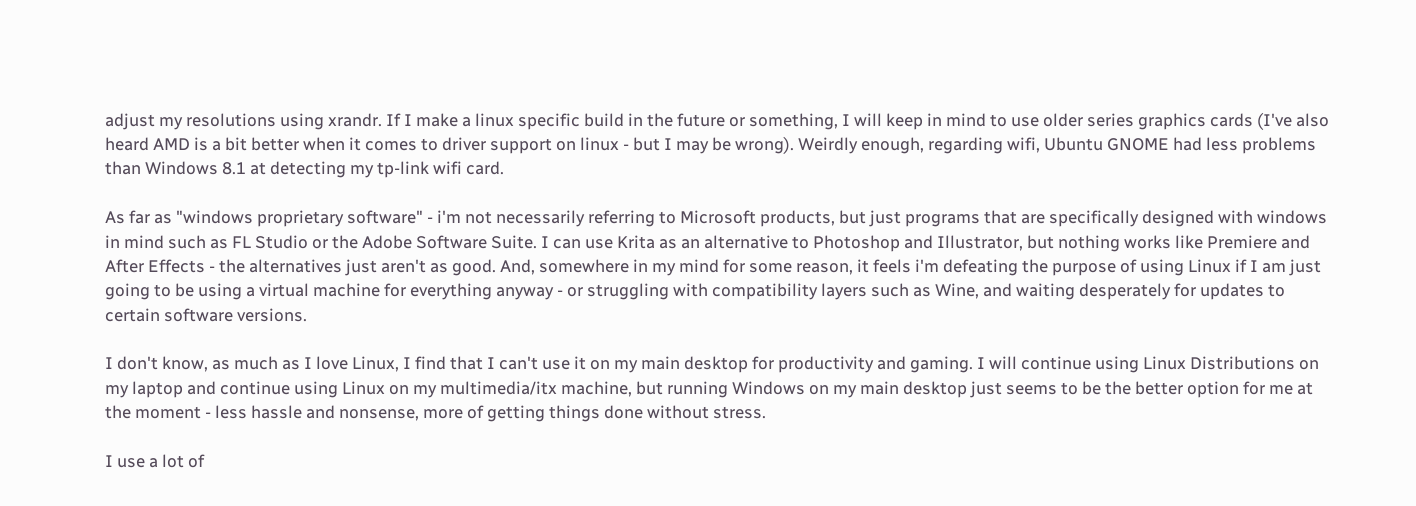adjust my resolutions using xrandr. If I make a linux specific build in the future or something, I will keep in mind to use older series graphics cards (I've also heard AMD is a bit better when it comes to driver support on linux - but I may be wrong). Weirdly enough, regarding wifi, Ubuntu GNOME had less problems than Windows 8.1 at detecting my tp-link wifi card.

As far as "windows proprietary software" - i'm not necessarily referring to Microsoft products, but just programs that are specifically designed with windows in mind such as FL Studio or the Adobe Software Suite. I can use Krita as an alternative to Photoshop and Illustrator, but nothing works like Premiere and After Effects - the alternatives just aren't as good. And, somewhere in my mind for some reason, it feels i'm defeating the purpose of using Linux if I am just going to be using a virtual machine for everything anyway - or struggling with compatibility layers such as Wine, and waiting desperately for updates to certain software versions.

I don't know, as much as I love Linux, I find that I can't use it on my main desktop for productivity and gaming. I will continue using Linux Distributions on my laptop and continue using Linux on my multimedia/itx machine, but running Windows on my main desktop just seems to be the better option for me at the moment - less hassle and nonsense, more of getting things done without stress.

I use a lot of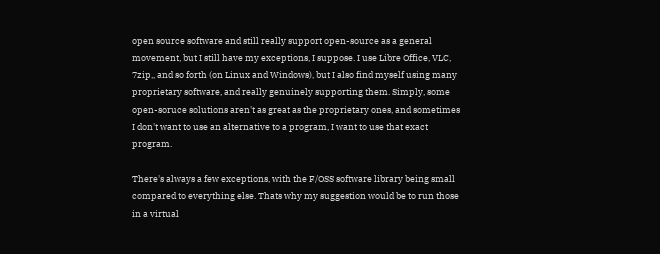open source software and still really support open-source as a general movement, but I still have my exceptions, I suppose. I use Libre Office, VLC, 7zip,, and so forth (on Linux and Windows), but I also find myself using many proprietary software, and really genuinely supporting them. Simply, some open-soruce solutions aren't as great as the proprietary ones, and sometimes I don't want to use an alternative to a program, I want to use that exact program.

There's always a few exceptions, with the F/OSS software library being small compared to everything else. Thats why my suggestion would be to run those in a virtual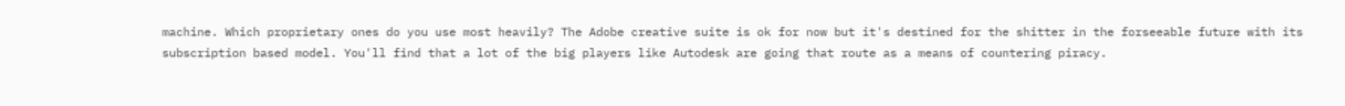machine. Which proprietary ones do you use most heavily? The Adobe creative suite is ok for now but it's destined for the shitter in the forseeable future with its subscription based model. You'll find that a lot of the big players like Autodesk are going that route as a means of countering piracy.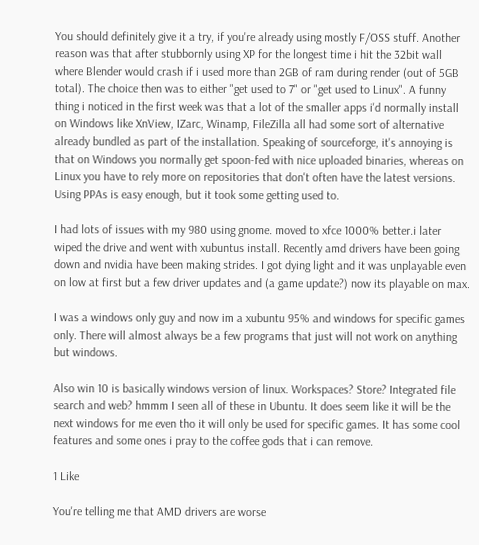You should definitely give it a try, if you're already using mostly F/OSS stuff. Another reason was that after stubbornly using XP for the longest time i hit the 32bit wall where Blender would crash if i used more than 2GB of ram during render (out of 5GB total). The choice then was to either "get used to 7" or "get used to Linux". A funny thing i noticed in the first week was that a lot of the smaller apps i'd normally install on Windows like XnView, IZarc, Winamp, FileZilla all had some sort of alternative already bundled as part of the installation. Speaking of sourceforge, it's annoying is that on Windows you normally get spoon-fed with nice uploaded binaries, whereas on Linux you have to rely more on repositories that don't often have the latest versions. Using PPAs is easy enough, but it took some getting used to.

I had lots of issues with my 980 using gnome. moved to xfce 1000% better.i later wiped the drive and went with xubuntus install. Recently amd drivers have been going down and nvidia have been making strides. I got dying light and it was unplayable even on low at first but a few driver updates and (a game update?) now its playable on max.

I was a windows only guy and now im a xubuntu 95% and windows for specific games only. There will almost always be a few programs that just will not work on anything but windows.

Also win 10 is basically windows version of linux. Workspaces? Store? Integrated file search and web? hmmm I seen all of these in Ubuntu. It does seem like it will be the next windows for me even tho it will only be used for specific games. It has some cool features and some ones i pray to the coffee gods that i can remove.

1 Like

You're telling me that AMD drivers are worse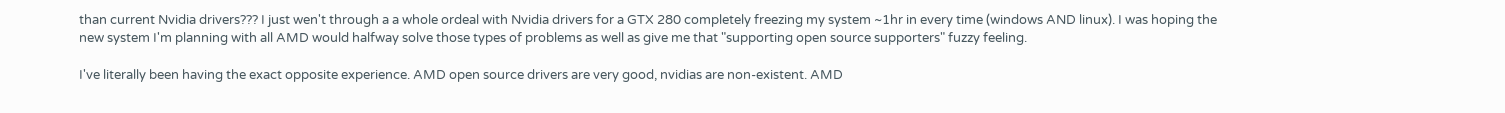than current Nvidia drivers??? I just wen't through a a whole ordeal with Nvidia drivers for a GTX 280 completely freezing my system ~1hr in every time (windows AND linux). I was hoping the new system I'm planning with all AMD would halfway solve those types of problems as well as give me that "supporting open source supporters" fuzzy feeling.

I've literally been having the exact opposite experience. AMD open source drivers are very good, nvidias are non-existent. AMD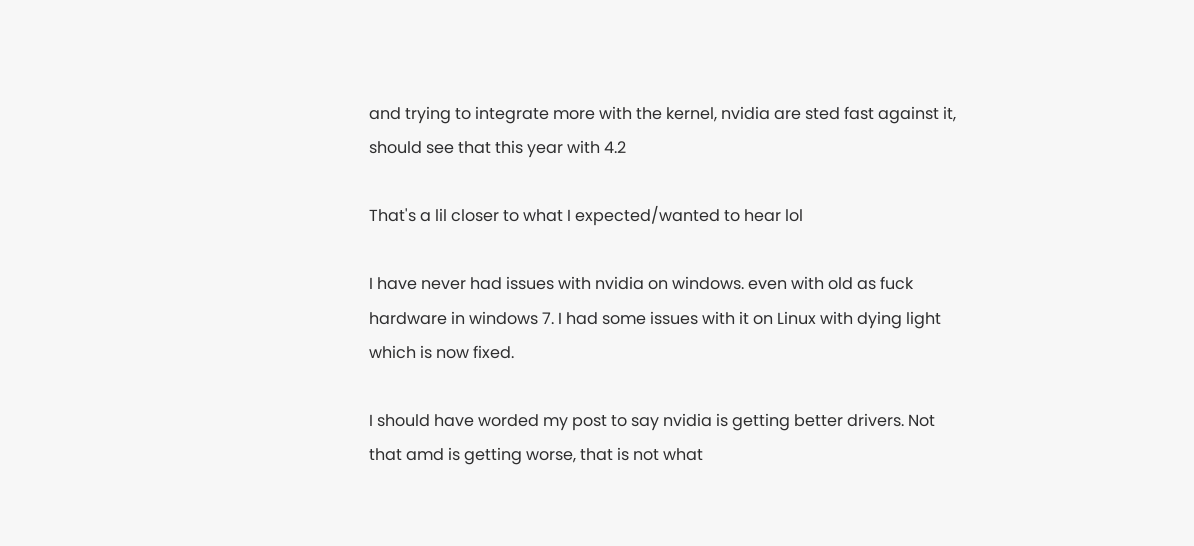and trying to integrate more with the kernel, nvidia are sted fast against it, should see that this year with 4.2

That's a lil closer to what I expected/wanted to hear lol

I have never had issues with nvidia on windows. even with old as fuck hardware in windows 7. I had some issues with it on Linux with dying light which is now fixed.

I should have worded my post to say nvidia is getting better drivers. Not that amd is getting worse, that is not what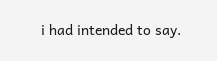i had intended to say.